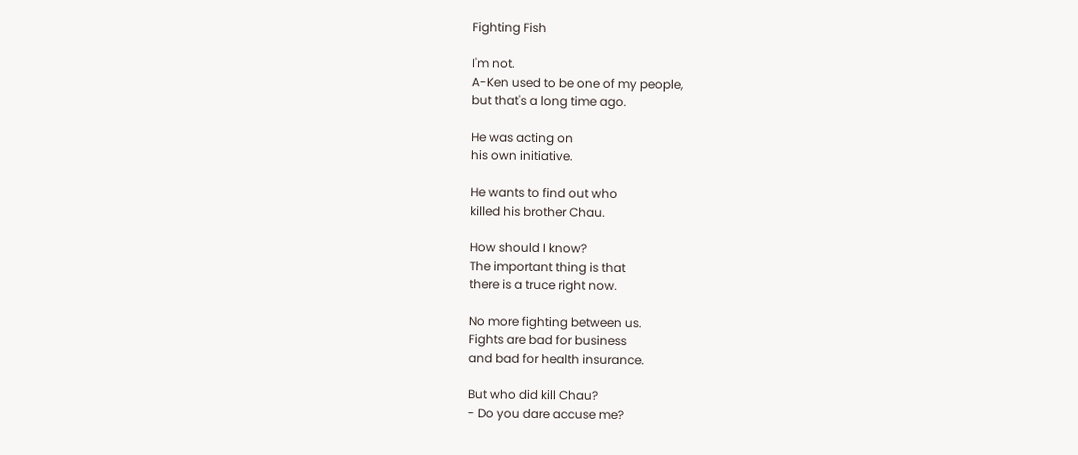Fighting Fish

I'm not.
A-Ken used to be one of my people,
but that's a long time ago.

He was acting on
his own initiative.

He wants to find out who
killed his brother Chau.

How should I know?
The important thing is that
there is a truce right now.

No more fighting between us.
Fights are bad for business
and bad for health insurance.

But who did kill Chau?
- Do you dare accuse me?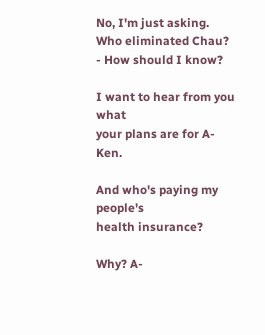No, I'm just asking.
Who eliminated Chau?
- How should I know?

I want to hear from you what
your plans are for A-Ken.

And who's paying my people's
health insurance?

Why? A-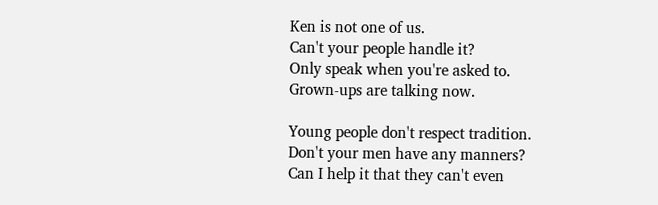Ken is not one of us.
Can't your people handle it?
Only speak when you're asked to.
Grown-ups are talking now.

Young people don't respect tradition.
Don't your men have any manners?
Can I help it that they can't even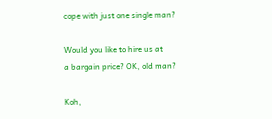cope with just one single man?

Would you like to hire us at
a bargain price? OK, old man?

Koh,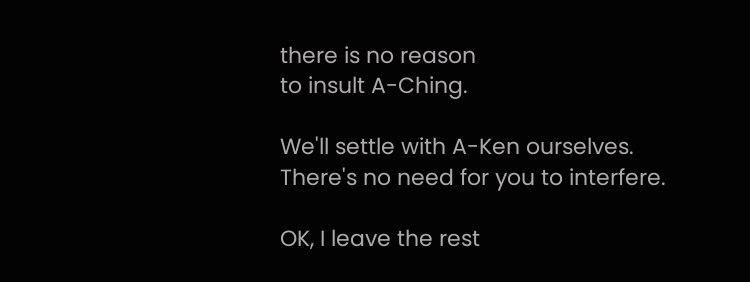there is no reason
to insult A-Ching.

We'll settle with A-Ken ourselves.
There's no need for you to interfere.

OK, I leave the rest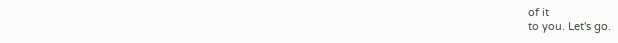of it
to you. Let's go.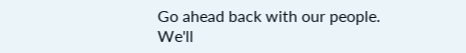Go ahead back with our people.
We'll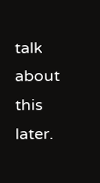talk about this later.